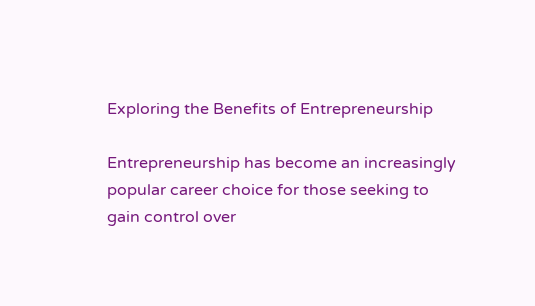Exploring the Benefits of Entrepreneurship

Entrepreneurship has become an increasingly popular career choice for those seeking to gain control over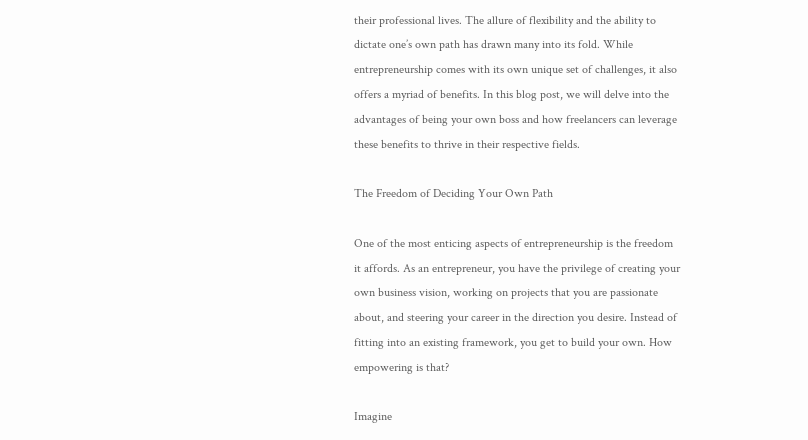their professional lives. The allure of flexibility and the ability to dictate one’s own path has drawn many into its fold. While entrepreneurship comes with its own unique set of challenges, it also offers a myriad of benefits. In this blog post, we will delve into the advantages of being your own boss and how freelancers can leverage these benefits to thrive in their respective fields.

The Freedom of Deciding Your Own Path

One of the most enticing aspects of entrepreneurship is the freedom it affords. As an entrepreneur, you have the privilege of creating your own business vision, working on projects that you are passionate about, and steering your career in the direction you desire. Instead of fitting into an existing framework, you get to build your own. How empowering is that?

Imagine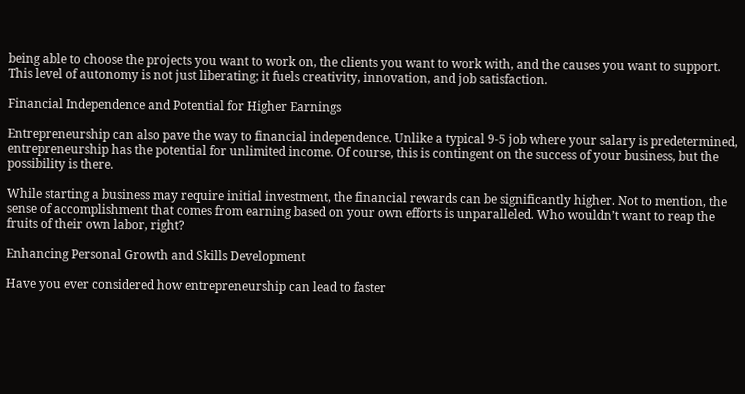being able to choose the projects you want to work on, the clients you want to work with, and the causes you want to support. This level of autonomy is not just liberating; it fuels creativity, innovation, and job satisfaction.

Financial Independence and Potential for Higher Earnings

Entrepreneurship can also pave the way to financial independence. Unlike a typical 9-5 job where your salary is predetermined, entrepreneurship has the potential for unlimited income. Of course, this is contingent on the success of your business, but the possibility is there.

While starting a business may require initial investment, the financial rewards can be significantly higher. Not to mention, the sense of accomplishment that comes from earning based on your own efforts is unparalleled. Who wouldn’t want to reap the fruits of their own labor, right?

Enhancing Personal Growth and Skills Development

Have you ever considered how entrepreneurship can lead to faster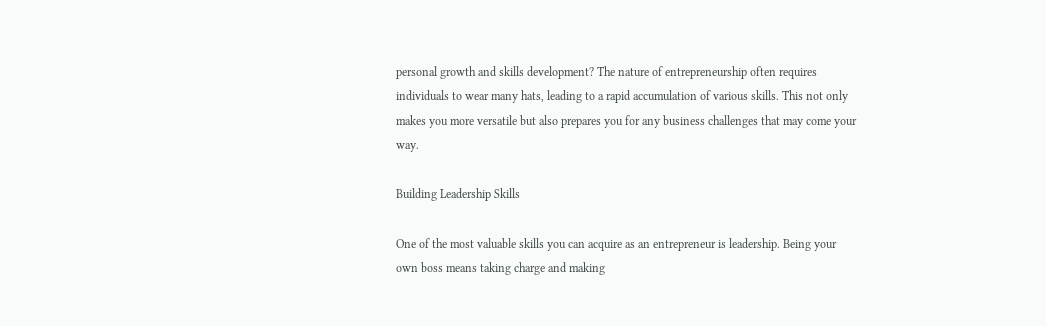personal growth and skills development? The nature of entrepreneurship often requires individuals to wear many hats, leading to a rapid accumulation of various skills. This not only makes you more versatile but also prepares you for any business challenges that may come your way.

Building Leadership Skills

One of the most valuable skills you can acquire as an entrepreneur is leadership. Being your own boss means taking charge and making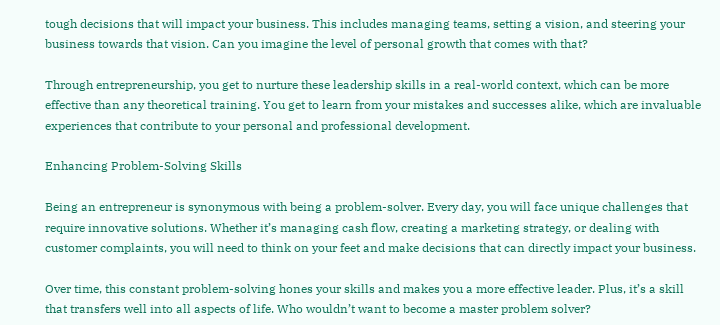tough decisions that will impact your business. This includes managing teams, setting a vision, and steering your business towards that vision. Can you imagine the level of personal growth that comes with that?

Through entrepreneurship, you get to nurture these leadership skills in a real-world context, which can be more effective than any theoretical training. You get to learn from your mistakes and successes alike, which are invaluable experiences that contribute to your personal and professional development.

Enhancing Problem-Solving Skills

Being an entrepreneur is synonymous with being a problem-solver. Every day, you will face unique challenges that require innovative solutions. Whether it’s managing cash flow, creating a marketing strategy, or dealing with customer complaints, you will need to think on your feet and make decisions that can directly impact your business.

Over time, this constant problem-solving hones your skills and makes you a more effective leader. Plus, it’s a skill that transfers well into all aspects of life. Who wouldn’t want to become a master problem solver?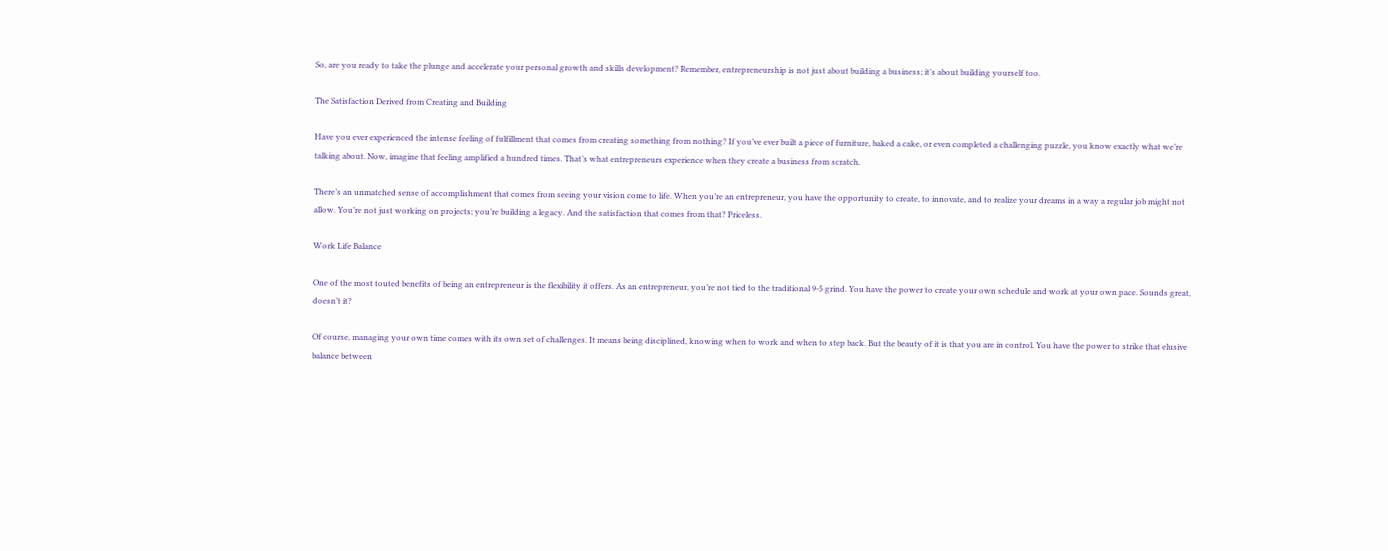So, are you ready to take the plunge and accelerate your personal growth and skills development? Remember, entrepreneurship is not just about building a business; it’s about building yourself too.

The Satisfaction Derived from Creating and Building

Have you ever experienced the intense feeling of fulfillment that comes from creating something from nothing? If you’ve ever built a piece of furniture, baked a cake, or even completed a challenging puzzle, you know exactly what we’re talking about. Now, imagine that feeling amplified a hundred times. That’s what entrepreneurs experience when they create a business from scratch.

There’s an unmatched sense of accomplishment that comes from seeing your vision come to life. When you’re an entrepreneur, you have the opportunity to create, to innovate, and to realize your dreams in a way a regular job might not allow. You’re not just working on projects; you’re building a legacy. And the satisfaction that comes from that? Priceless.

Work Life Balance

One of the most touted benefits of being an entrepreneur is the flexibility it offers. As an entrepreneur, you’re not tied to the traditional 9-5 grind. You have the power to create your own schedule and work at your own pace. Sounds great, doesn’t it?

Of course, managing your own time comes with its own set of challenges. It means being disciplined, knowing when to work and when to step back. But the beauty of it is that you are in control. You have the power to strike that elusive balance between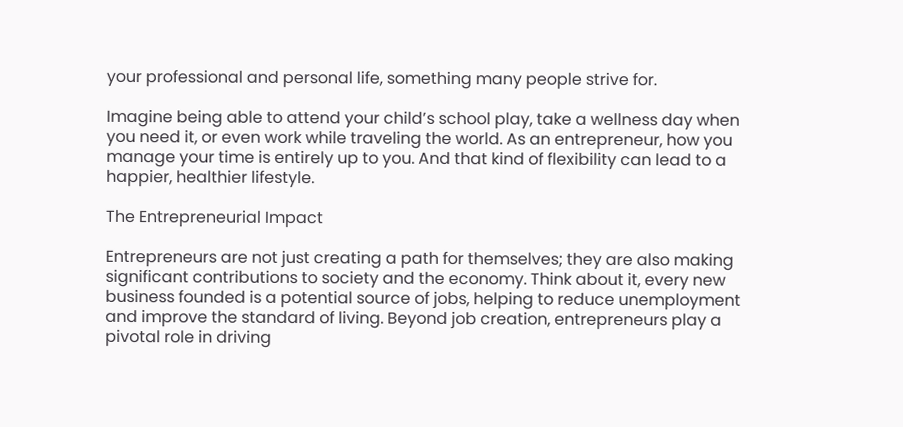your professional and personal life, something many people strive for.

Imagine being able to attend your child’s school play, take a wellness day when you need it, or even work while traveling the world. As an entrepreneur, how you manage your time is entirely up to you. And that kind of flexibility can lead to a happier, healthier lifestyle.

The Entrepreneurial Impact

Entrepreneurs are not just creating a path for themselves; they are also making significant contributions to society and the economy. Think about it, every new business founded is a potential source of jobs, helping to reduce unemployment and improve the standard of living. Beyond job creation, entrepreneurs play a pivotal role in driving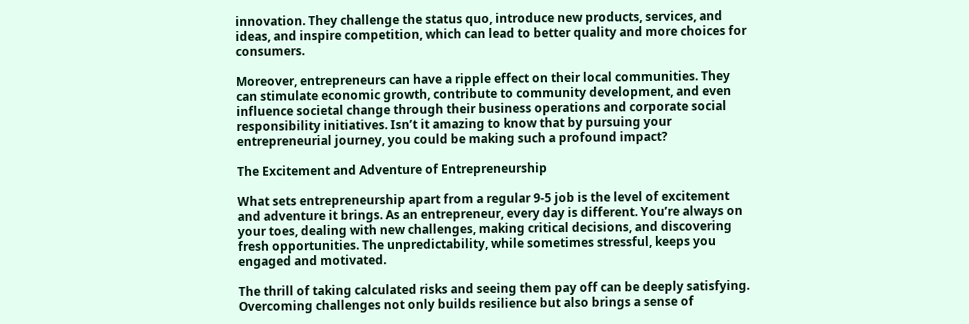innovation. They challenge the status quo, introduce new products, services, and ideas, and inspire competition, which can lead to better quality and more choices for consumers.

Moreover, entrepreneurs can have a ripple effect on their local communities. They can stimulate economic growth, contribute to community development, and even influence societal change through their business operations and corporate social responsibility initiatives. Isn’t it amazing to know that by pursuing your entrepreneurial journey, you could be making such a profound impact?

The Excitement and Adventure of Entrepreneurship

What sets entrepreneurship apart from a regular 9-5 job is the level of excitement and adventure it brings. As an entrepreneur, every day is different. You’re always on your toes, dealing with new challenges, making critical decisions, and discovering fresh opportunities. The unpredictability, while sometimes stressful, keeps you engaged and motivated.

The thrill of taking calculated risks and seeing them pay off can be deeply satisfying. Overcoming challenges not only builds resilience but also brings a sense of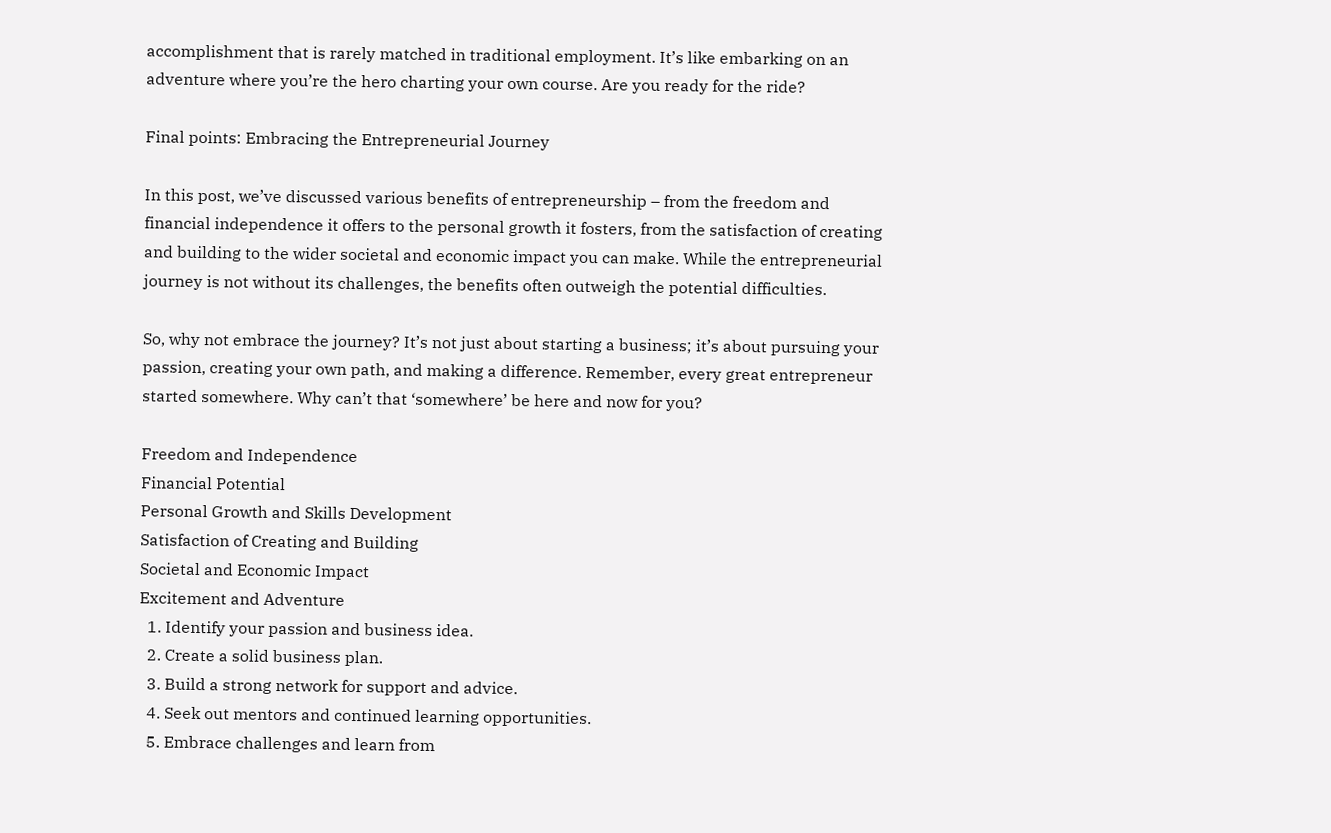accomplishment that is rarely matched in traditional employment. It’s like embarking on an adventure where you’re the hero charting your own course. Are you ready for the ride?

Final points: Embracing the Entrepreneurial Journey

In this post, we’ve discussed various benefits of entrepreneurship – from the freedom and financial independence it offers to the personal growth it fosters, from the satisfaction of creating and building to the wider societal and economic impact you can make. While the entrepreneurial journey is not without its challenges, the benefits often outweigh the potential difficulties.

So, why not embrace the journey? It’s not just about starting a business; it’s about pursuing your passion, creating your own path, and making a difference. Remember, every great entrepreneur started somewhere. Why can’t that ‘somewhere’ be here and now for you?

Freedom and Independence
Financial Potential
Personal Growth and Skills Development
Satisfaction of Creating and Building
Societal and Economic Impact
Excitement and Adventure
  1. Identify your passion and business idea.
  2. Create a solid business plan.
  3. Build a strong network for support and advice.
  4. Seek out mentors and continued learning opportunities.
  5. Embrace challenges and learn from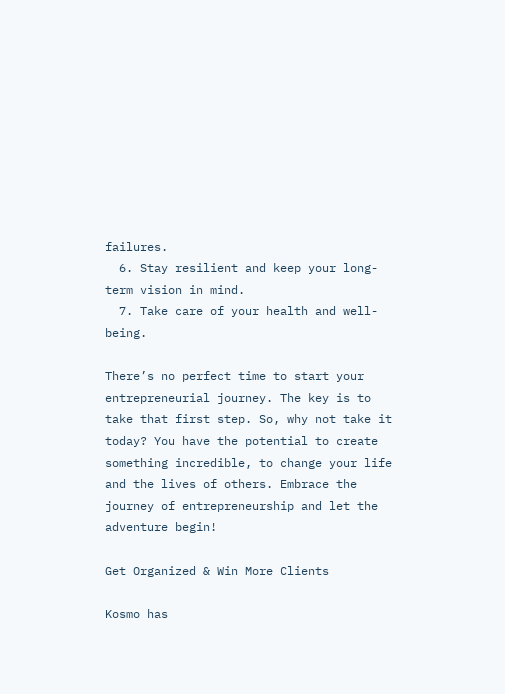failures.
  6. Stay resilient and keep your long-term vision in mind.
  7. Take care of your health and well-being.

There’s no perfect time to start your entrepreneurial journey. The key is to take that first step. So, why not take it today? You have the potential to create something incredible, to change your life and the lives of others. Embrace the journey of entrepreneurship and let the adventure begin!

Get Organized & Win More Clients

Kosmo has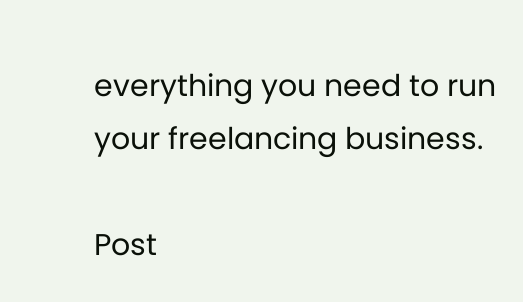everything you need to run your freelancing business.

Post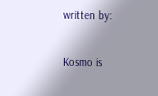written by:

Kosmo is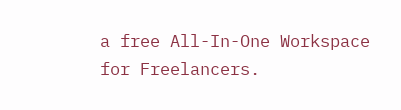a free All-In-One Workspace for Freelancers.